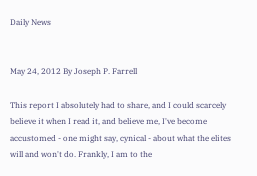Daily News


May 24, 2012 By Joseph P. Farrell

This report I absolutely had to share, and I could scarcely believe it when I read it, and believe me, I've become accustomed - one might say, cynical - about what the elites will and won't do. Frankly, I am to the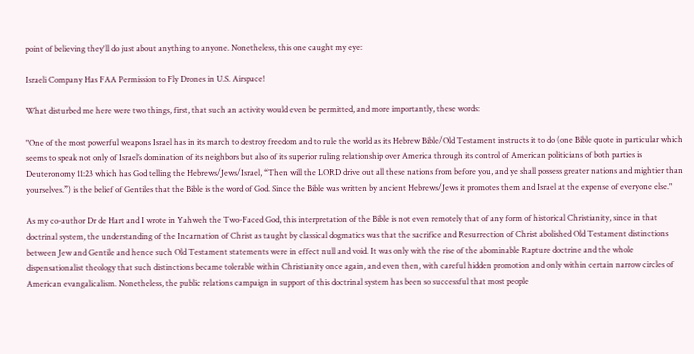point of believing they'll do just about anything to anyone. Nonetheless, this one caught my eye:

Israeli Company Has FAA Permission to Fly Drones in U.S. Airspace!

What disturbed me here were two things, first, that such an activity would even be permitted, and more importantly, these words:

"One of the most powerful weapons Israel has in its march to destroy freedom and to rule the world as its Hebrew Bible/Old Testament instructs it to do (one Bible quote in particular which seems to speak not only of Israel’s domination of its neighbors but also of its superior ruling relationship over America through its control of American politicians of both parties is Deuteronomy 11:23 which has God telling the Hebrews/Jews/Israel, “Then will the LORD drive out all these nations from before you, and ye shall possess greater nations and mightier than yourselves.”) is the belief of Gentiles that the Bible is the word of God. Since the Bible was written by ancient Hebrews/Jews it promotes them and Israel at the expense of everyone else."

As my co-author Dr de Hart and I wrote in Yahweh the Two-Faced God, this interpretation of the Bible is not even remotely that of any form of historical Christianity, since in that doctrinal system, the understanding of the Incarnation of Christ as taught by classical dogmatics was that the sacrifice and Resurrection of Christ abolished Old Testament distinctions between Jew and Gentile and hence such Old Testament statements were in effect null and void. It was only with the rise of the abominable Rapture doctrine and the whole dispensationalist theology that such distinctions became tolerable within Christianity once again, and even then, with careful hidden promotion and only within certain narrow circles of American evangalicalism. Nonetheless, the public relations campaign in support of this doctrinal system has been so successful that most people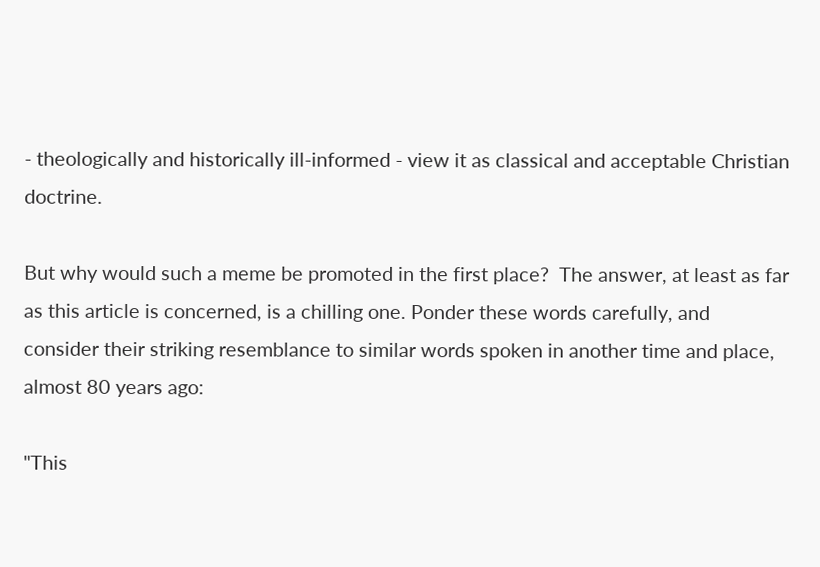- theologically and historically ill-informed - view it as classical and acceptable Christian doctrine.

But why would such a meme be promoted in the first place?  The answer, at least as far as this article is concerned, is a chilling one. Ponder these words carefully, and consider their striking resemblance to similar words spoken in another time and place, almost 80 years ago:

"This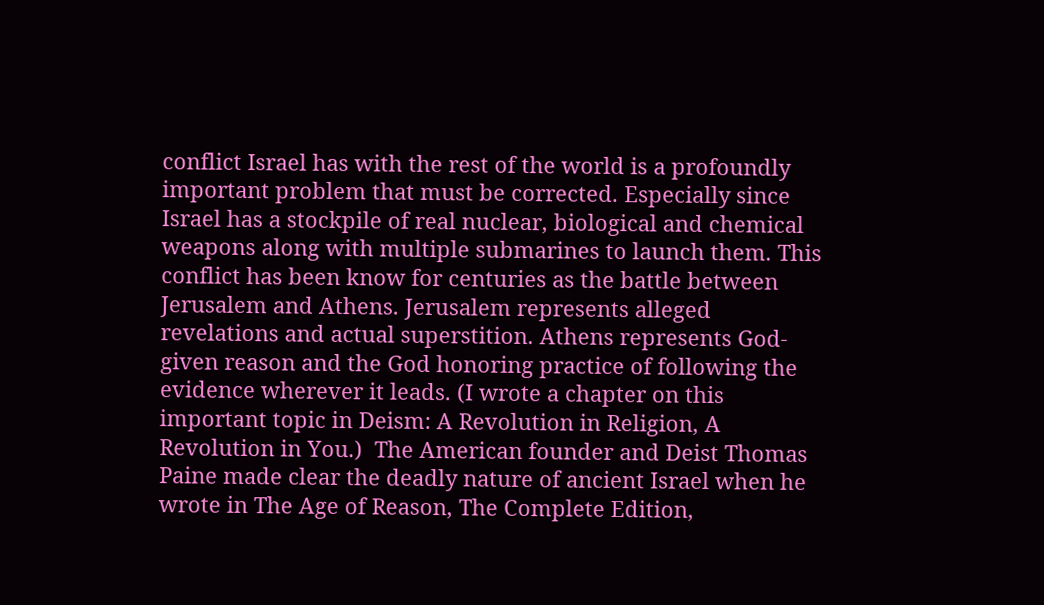conflict Israel has with the rest of the world is a profoundly important problem that must be corrected. Especially since Israel has a stockpile of real nuclear, biological and chemical weapons along with multiple submarines to launch them. This conflict has been know for centuries as the battle between Jerusalem and Athens. Jerusalem represents alleged revelations and actual superstition. Athens represents God-given reason and the God honoring practice of following the evidence wherever it leads. (I wrote a chapter on this important topic in Deism: A Revolution in Religion, A Revolution in You.)  The American founder and Deist Thomas Paine made clear the deadly nature of ancient Israel when he wrote in The Age of Reason, The Complete Edition,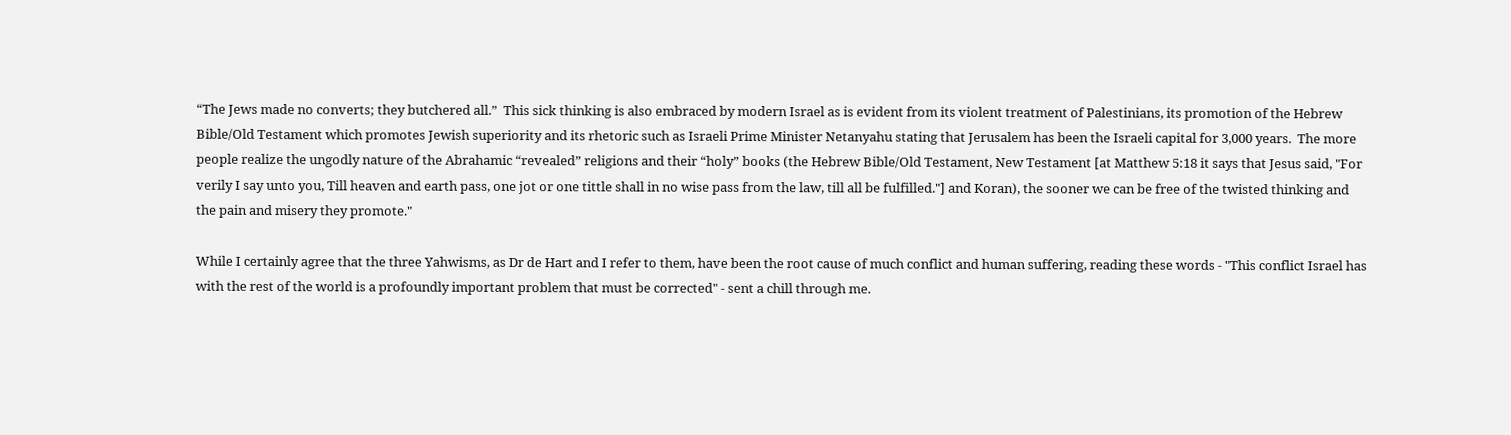“The Jews made no converts; they butchered all.”  This sick thinking is also embraced by modern Israel as is evident from its violent treatment of Palestinians, its promotion of the Hebrew Bible/Old Testament which promotes Jewish superiority and its rhetoric such as Israeli Prime Minister Netanyahu stating that Jerusalem has been the Israeli capital for 3,000 years.  The more people realize the ungodly nature of the Abrahamic “revealed” religions and their “holy” books (the Hebrew Bible/Old Testament, New Testament [at Matthew 5:18 it says that Jesus said, "For verily I say unto you, Till heaven and earth pass, one jot or one tittle shall in no wise pass from the law, till all be fulfilled."] and Koran), the sooner we can be free of the twisted thinking and the pain and misery they promote."

While I certainly agree that the three Yahwisms, as Dr de Hart and I refer to them, have been the root cause of much conflict and human suffering, reading these words - "This conflict Israel has with the rest of the world is a profoundly important problem that must be corrected" - sent a chill through me.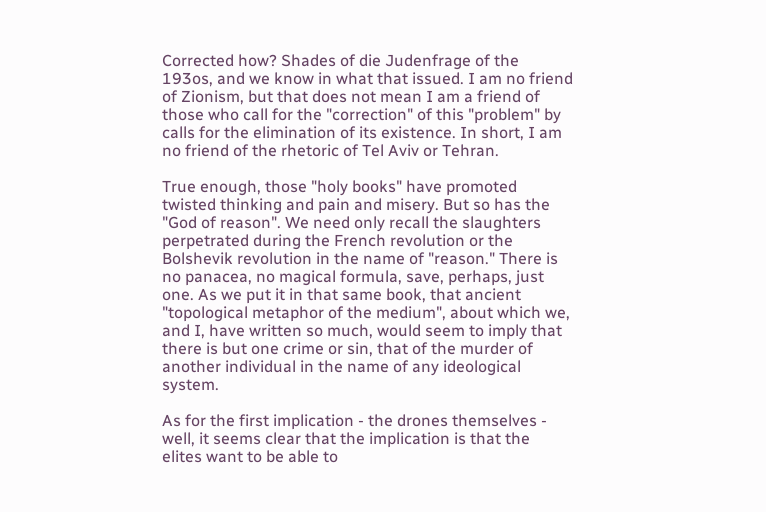Corrected how? Shades of die Judenfrage of the 193os, and we know in what that issued. I am no friend of Zionism, but that does not mean I am a friend of those who call for the "correction" of this "problem" by calls for the elimination of its existence. In short, I am no friend of the rhetoric of Tel Aviv or Tehran.

True enough, those "holy books" have promoted twisted thinking and pain and misery. But so has the "God of reason". We need only recall the slaughters perpetrated during the French revolution or the Bolshevik revolution in the name of "reason." There is no panacea, no magical formula, save, perhaps, just one. As we put it in that same book, that ancient "topological metaphor of the medium", about which we, and I, have written so much, would seem to imply that there is but one crime or sin, that of the murder of another individual in the name of any ideological system.

As for the first implication - the drones themselves - well, it seems clear that the implication is that the elites want to be able to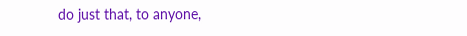do just that, to anyone,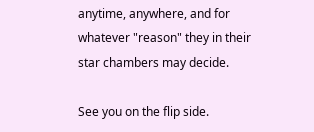anytime, anywhere, and for whatever "reason" they in their star chambers may decide.

See you on the flip side.